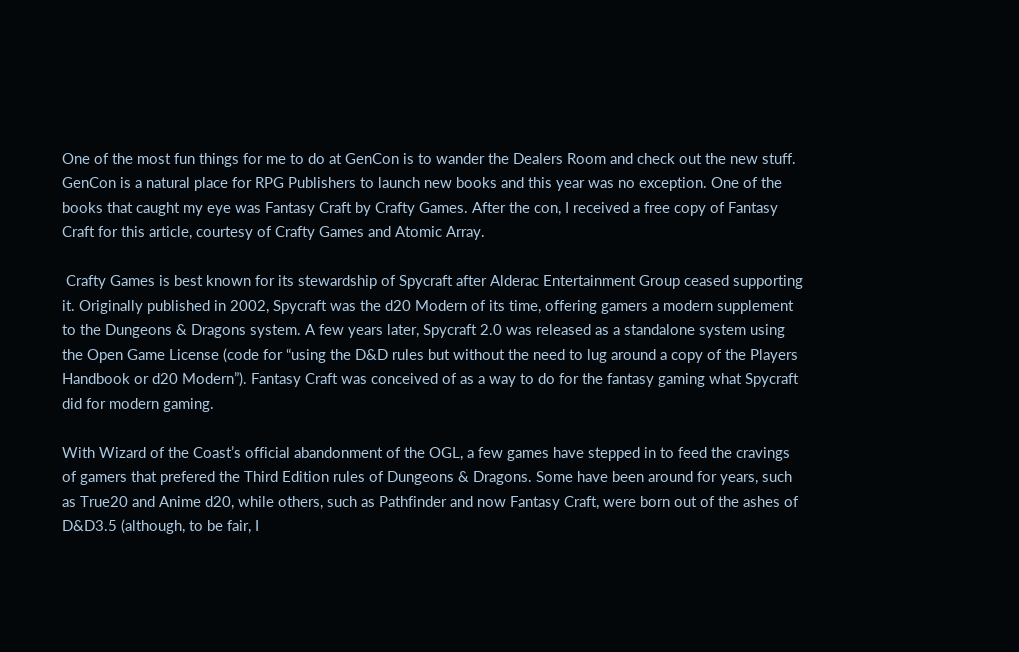One of the most fun things for me to do at GenCon is to wander the Dealers Room and check out the new stuff. GenCon is a natural place for RPG Publishers to launch new books and this year was no exception. One of the books that caught my eye was Fantasy Craft by Crafty Games. After the con, I received a free copy of Fantasy Craft for this article, courtesy of Crafty Games and Atomic Array.

 Crafty Games is best known for its stewardship of Spycraft after Alderac Entertainment Group ceased supporting it. Originally published in 2002, Spycraft was the d20 Modern of its time, offering gamers a modern supplement to the Dungeons & Dragons system. A few years later, Spycraft 2.0 was released as a standalone system using the Open Game License (code for “using the D&D rules but without the need to lug around a copy of the Players Handbook or d20 Modern”). Fantasy Craft was conceived of as a way to do for the fantasy gaming what Spycraft did for modern gaming.

With Wizard of the Coast’s official abandonment of the OGL, a few games have stepped in to feed the cravings of gamers that prefered the Third Edition rules of Dungeons & Dragons. Some have been around for years, such as True20 and Anime d20, while others, such as Pathfinder and now Fantasy Craft, were born out of the ashes of D&D3.5 (although, to be fair, I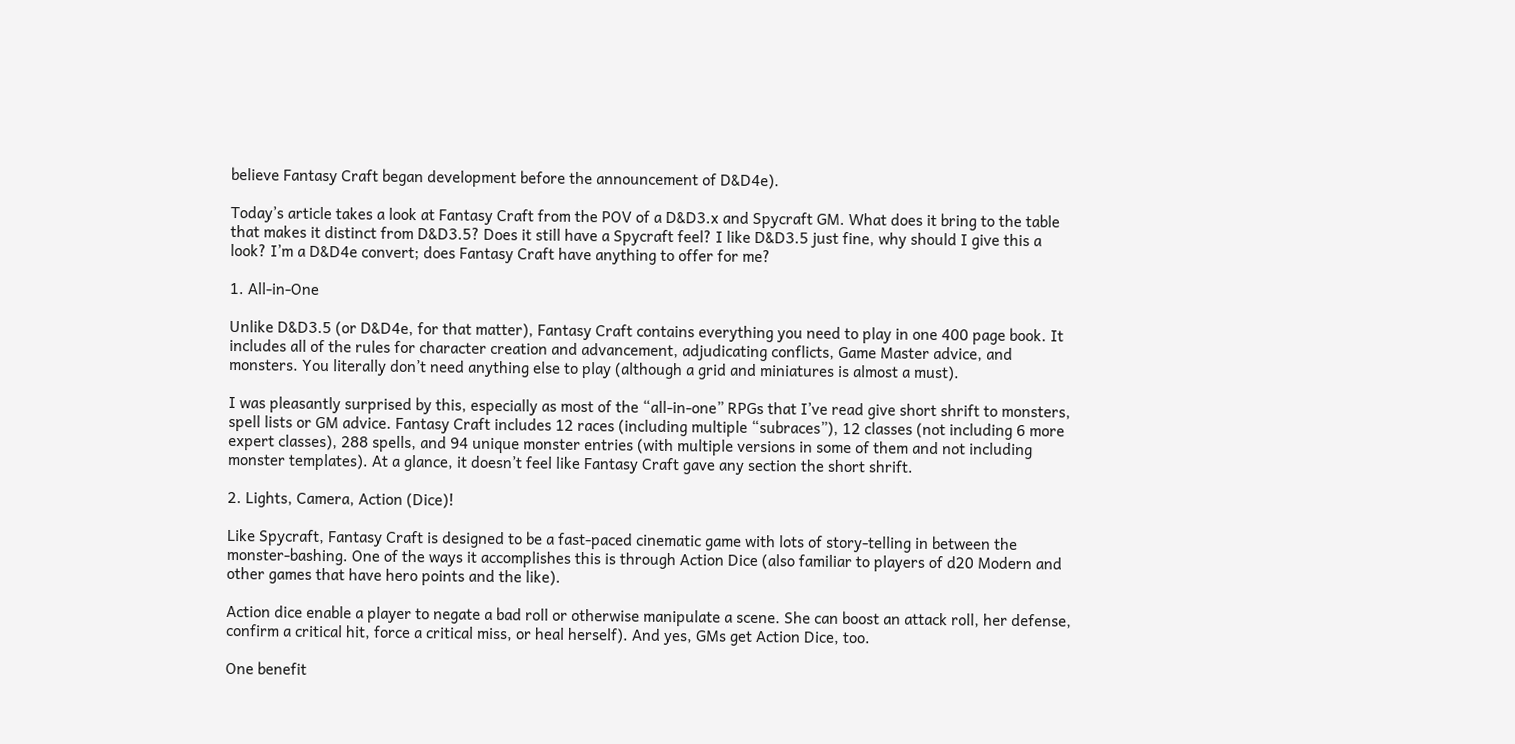believe Fantasy Craft began development before the announcement of D&D4e).

Today’s article takes a look at Fantasy Craft from the POV of a D&D3.x and Spycraft GM. What does it bring to the table that makes it distinct from D&D3.5? Does it still have a Spycraft feel? I like D&D3.5 just fine, why should I give this a look? I’m a D&D4e convert; does Fantasy Craft have anything to offer for me?

1. All-in-One

Unlike D&D3.5 (or D&D4e, for that matter), Fantasy Craft contains everything you need to play in one 400 page book. It includes all of the rules for character creation and advancement, adjudicating conflicts, Game Master advice, and monsters. You literally don’t need anything else to play (although a grid and miniatures is almost a must).

I was pleasantly surprised by this, especially as most of the “all-in-one” RPGs that I’ve read give short shrift to monsters, spell lists or GM advice. Fantasy Craft includes 12 races (including multiple “subraces”), 12 classes (not including 6 more expert classes), 288 spells, and 94 unique monster entries (with multiple versions in some of them and not including monster templates). At a glance, it doesn’t feel like Fantasy Craft gave any section the short shrift.

2. Lights, Camera, Action (Dice)!

Like Spycraft, Fantasy Craft is designed to be a fast-paced cinematic game with lots of story-telling in between the monster-bashing. One of the ways it accomplishes this is through Action Dice (also familiar to players of d20 Modern and other games that have hero points and the like).

Action dice enable a player to negate a bad roll or otherwise manipulate a scene. She can boost an attack roll, her defense, confirm a critical hit, force a critical miss, or heal herself). And yes, GMs get Action Dice, too.

One benefit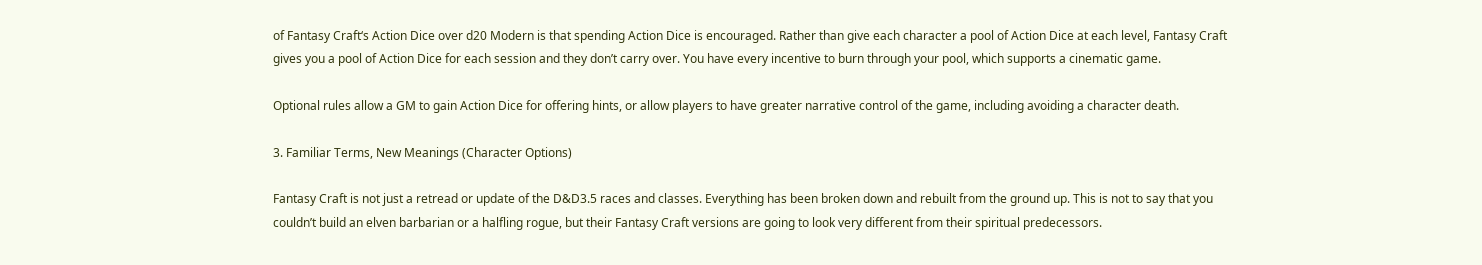of Fantasy Craft‘s Action Dice over d20 Modern is that spending Action Dice is encouraged. Rather than give each character a pool of Action Dice at each level, Fantasy Craft gives you a pool of Action Dice for each session and they don’t carry over. You have every incentive to burn through your pool, which supports a cinematic game.

Optional rules allow a GM to gain Action Dice for offering hints, or allow players to have greater narrative control of the game, including avoiding a character death.

3. Familiar Terms, New Meanings (Character Options)

Fantasy Craft is not just a retread or update of the D&D3.5 races and classes. Everything has been broken down and rebuilt from the ground up. This is not to say that you couldn’t build an elven barbarian or a halfling rogue, but their Fantasy Craft versions are going to look very different from their spiritual predecessors.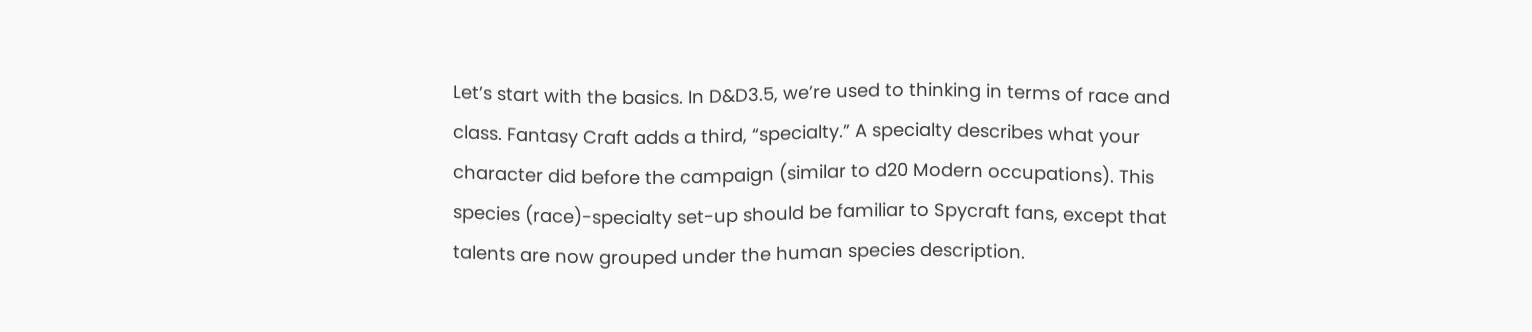Let’s start with the basics. In D&D3.5, we’re used to thinking in terms of race and class. Fantasy Craft adds a third, “specialty.” A specialty describes what your character did before the campaign (similar to d20 Modern occupations). This species (race)-specialty set-up should be familiar to Spycraft fans, except that talents are now grouped under the human species description.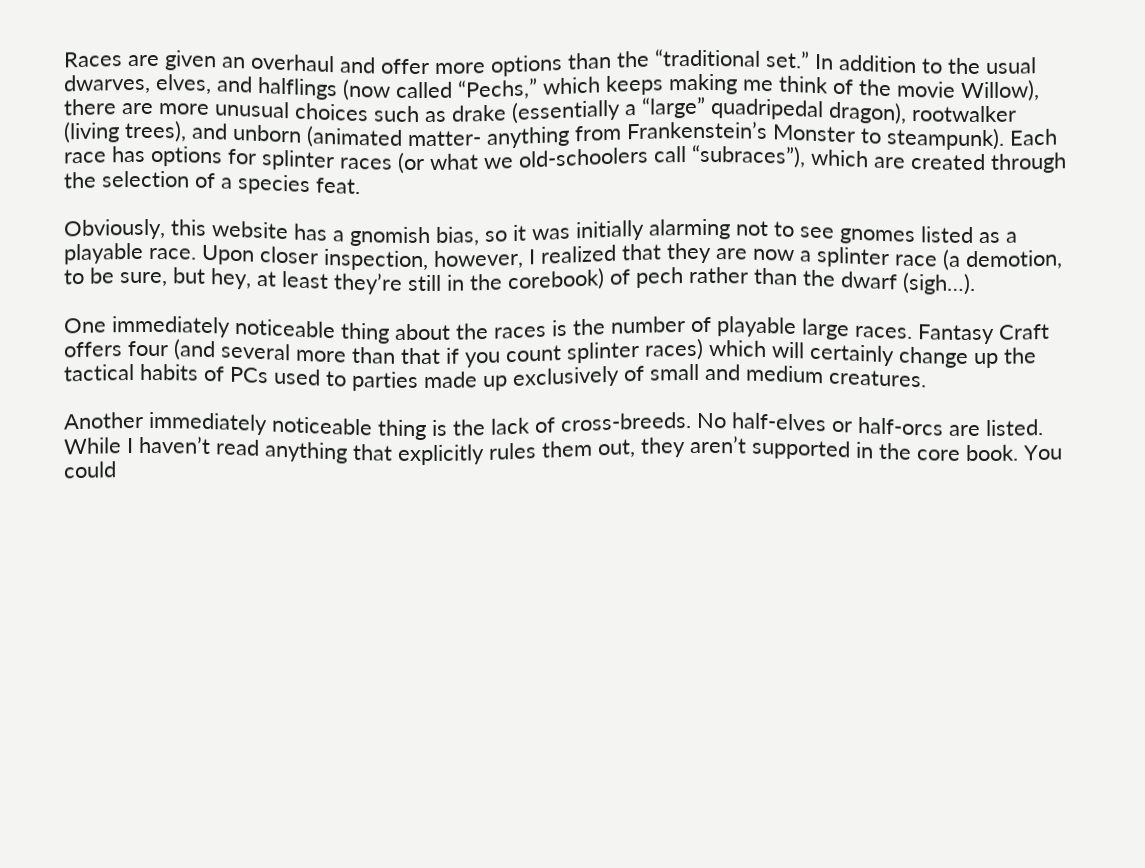Races are given an overhaul and offer more options than the “traditional set.” In addition to the usual dwarves, elves, and halflings (now called “Pechs,” which keeps making me think of the movie Willow), there are more unusual choices such as drake (essentially a “large” quadripedal dragon), rootwalker (living trees), and unborn (animated matter- anything from Frankenstein’s Monster to steampunk). Each race has options for splinter races (or what we old-schoolers call “subraces”), which are created through the selection of a species feat.

Obviously, this website has a gnomish bias, so it was initially alarming not to see gnomes listed as a playable race. Upon closer inspection, however, I realized that they are now a splinter race (a demotion, to be sure, but hey, at least they’re still in the corebook) of pech rather than the dwarf (sigh…).

One immediately noticeable thing about the races is the number of playable large races. Fantasy Craft offers four (and several more than that if you count splinter races) which will certainly change up the tactical habits of PCs used to parties made up exclusively of small and medium creatures.

Another immediately noticeable thing is the lack of cross-breeds. No half-elves or half-orcs are listed. While I haven’t read anything that explicitly rules them out, they aren’t supported in the core book. You could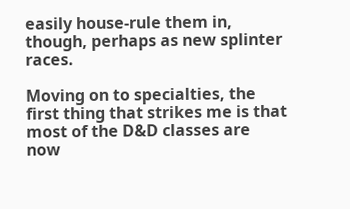easily house-rule them in, though, perhaps as new splinter races.

Moving on to specialties, the first thing that strikes me is that most of the D&D classes are now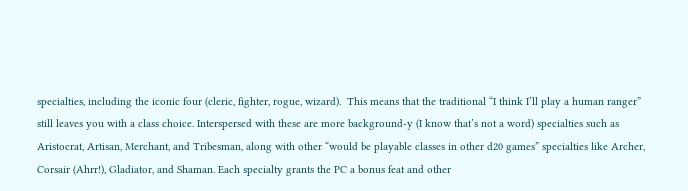specialties, including the iconic four (cleric, fighter, rogue, wizard).  This means that the traditional “I think I’ll play a human ranger” still leaves you with a class choice. Interspersed with these are more background-y (I know that’s not a word) specialties such as Aristocrat, Artisan, Merchant, and Tribesman, along with other “would be playable classes in other d20 games” specialties like Archer, Corsair (Ahrr!), Gladiator, and Shaman. Each specialty grants the PC a bonus feat and other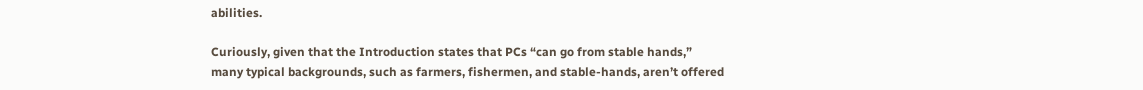abilities.

Curiously, given that the Introduction states that PCs “can go from stable hands,” many typical backgrounds, such as farmers, fishermen, and stable-hands, aren’t offered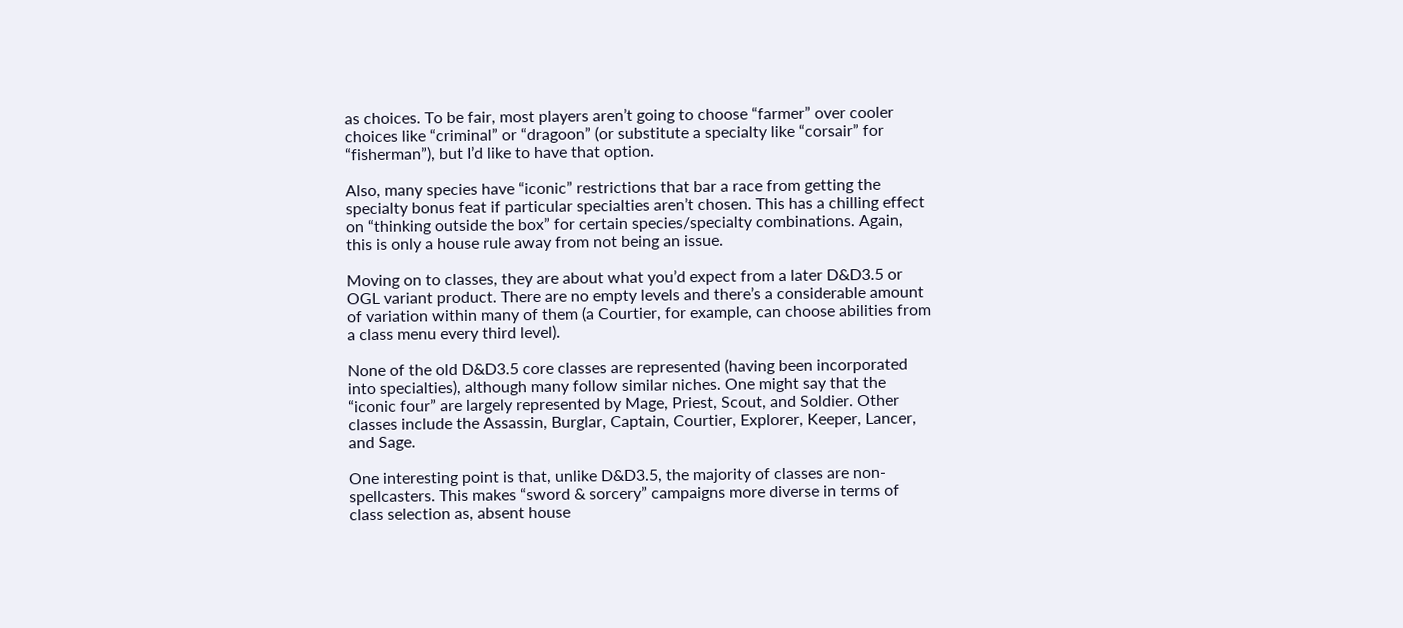as choices. To be fair, most players aren’t going to choose “farmer” over cooler choices like “criminal” or “dragoon” (or substitute a specialty like “corsair” for “fisherman”), but I’d like to have that option.

Also, many species have “iconic” restrictions that bar a race from getting the specialty bonus feat if particular specialties aren’t chosen. This has a chilling effect on “thinking outside the box” for certain species/specialty combinations. Again, this is only a house rule away from not being an issue.

Moving on to classes, they are about what you’d expect from a later D&D3.5 or OGL variant product. There are no empty levels and there’s a considerable amount of variation within many of them (a Courtier, for example, can choose abilities from a class menu every third level).

None of the old D&D3.5 core classes are represented (having been incorporated into specialties), although many follow similar niches. One might say that the “iconic four” are largely represented by Mage, Priest, Scout, and Soldier. Other classes include the Assassin, Burglar, Captain, Courtier, Explorer, Keeper, Lancer, and Sage.

One interesting point is that, unlike D&D3.5, the majority of classes are non-spellcasters. This makes “sword & sorcery” campaigns more diverse in terms of class selection as, absent house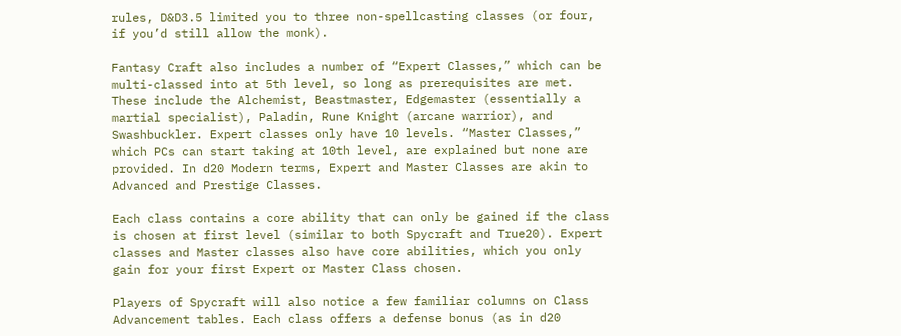rules, D&D3.5 limited you to three non-spellcasting classes (or four, if you’d still allow the monk).

Fantasy Craft also includes a number of “Expert Classes,” which can be multi-classed into at 5th level, so long as prerequisites are met. These include the Alchemist, Beastmaster, Edgemaster (essentially a martial specialist), Paladin, Rune Knight (arcane warrior), and Swashbuckler. Expert classes only have 10 levels. “Master Classes,” which PCs can start taking at 10th level, are explained but none are provided. In d20 Modern terms, Expert and Master Classes are akin to Advanced and Prestige Classes.

Each class contains a core ability that can only be gained if the class is chosen at first level (similar to both Spycraft and True20). Expert classes and Master classes also have core abilities, which you only gain for your first Expert or Master Class chosen.

Players of Spycraft will also notice a few familiar columns on Class Advancement tables. Each class offers a defense bonus (as in d20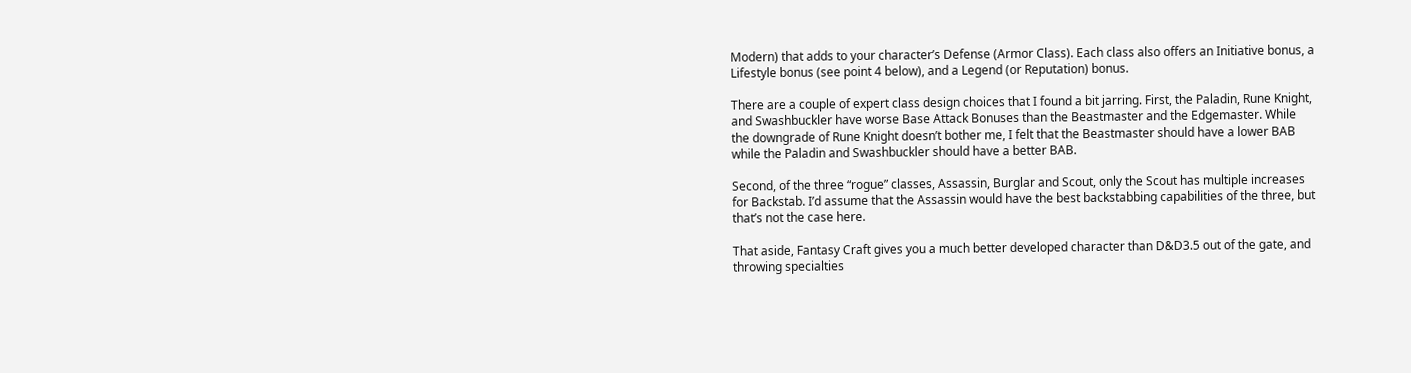Modern) that adds to your character’s Defense (Armor Class). Each class also offers an Initiative bonus, a Lifestyle bonus (see point 4 below), and a Legend (or Reputation) bonus.

There are a couple of expert class design choices that I found a bit jarring. First, the Paladin, Rune Knight, and Swashbuckler have worse Base Attack Bonuses than the Beastmaster and the Edgemaster. While the downgrade of Rune Knight doesn’t bother me, I felt that the Beastmaster should have a lower BAB while the Paladin and Swashbuckler should have a better BAB.

Second, of the three “rogue” classes, Assassin, Burglar and Scout, only the Scout has multiple increases for Backstab. I’d assume that the Assassin would have the best backstabbing capabilities of the three, but that’s not the case here.

That aside, Fantasy Craft gives you a much better developed character than D&D3.5 out of the gate, and throwing specialties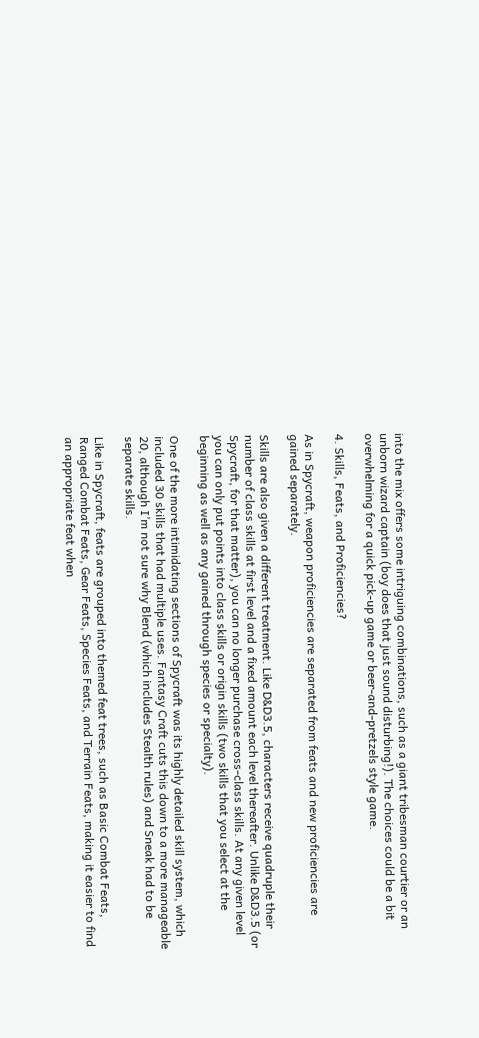into the mix offers some intriguing combinations, such as a giant tribesman courtier or an unborn wizard captain (boy does that just sound disturbing!). The choices could be a bit overwhelming for a quick pick-up game or beer-and-pretzels style game.

4. Skills, Feats, and Proficiencies?

As in Spycraft, weapon proficiencies are separated from feats and new proficiencies are gained separately.

Skills are also given a different treatment. Like D&D3.5, characters receive quadruple their number of class skills at first level and a fixed amount each level thereafter. Unlike D&D3.5 (or Spycraft, for that matter), you can no longer purchase cross-class skills. At any given level you can only put points into class skills or origin skills (two skills that you select at the beginning as well as any gained through species or specialty).

One of the more intimidating sections of Spycraft was its highly detailed skill system, which included 30 skills that had multiple uses. Fantasy Craft cuts this down to a more manageable 20, although I’m not sure why Blend (which includes Stealth rules) and Sneak had to be separate skills.

Like in Spycraft, feats are grouped into themed feat trees, such as Basic Combat Feats, Ranged Combat Feats, Gear Feats, Species Feats, and Terrain Feats, making it easier to find an appropriate feat when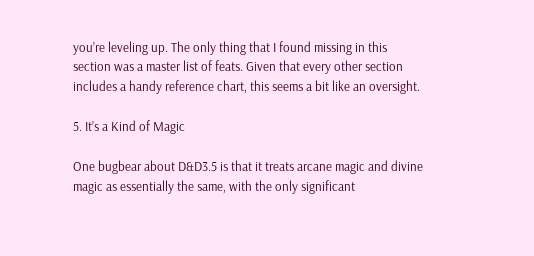you’re leveling up. The only thing that I found missing in this section was a master list of feats. Given that every other section includes a handy reference chart, this seems a bit like an oversight.

5. It’s a Kind of Magic

One bugbear about D&D3.5 is that it treats arcane magic and divine magic as essentially the same, with the only significant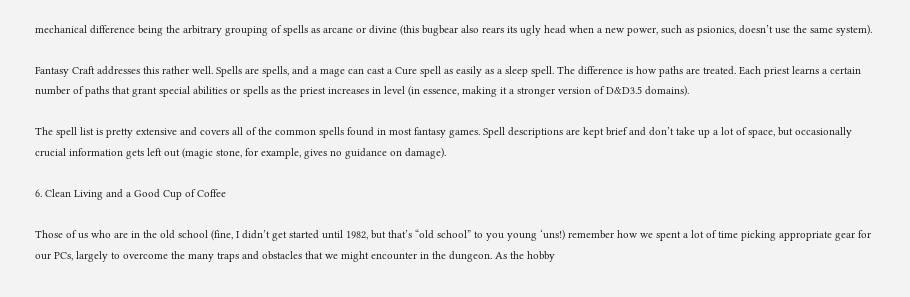mechanical difference being the arbitrary grouping of spells as arcane or divine (this bugbear also rears its ugly head when a new power, such as psionics, doesn’t use the same system).

Fantasy Craft addresses this rather well. Spells are spells, and a mage can cast a Cure spell as easily as a sleep spell. The difference is how paths are treated. Each priest learns a certain number of paths that grant special abilities or spells as the priest increases in level (in essence, making it a stronger version of D&D3.5 domains).

The spell list is pretty extensive and covers all of the common spells found in most fantasy games. Spell descriptions are kept brief and don’t take up a lot of space, but occasionally crucial information gets left out (magic stone, for example, gives no guidance on damage).

6. Clean Living and a Good Cup of Coffee

Those of us who are in the old school (fine, I didn’t get started until 1982, but that’s “old school” to you young ‘uns!) remember how we spent a lot of time picking appropriate gear for our PCs, largely to overcome the many traps and obstacles that we might encounter in the dungeon. As the hobby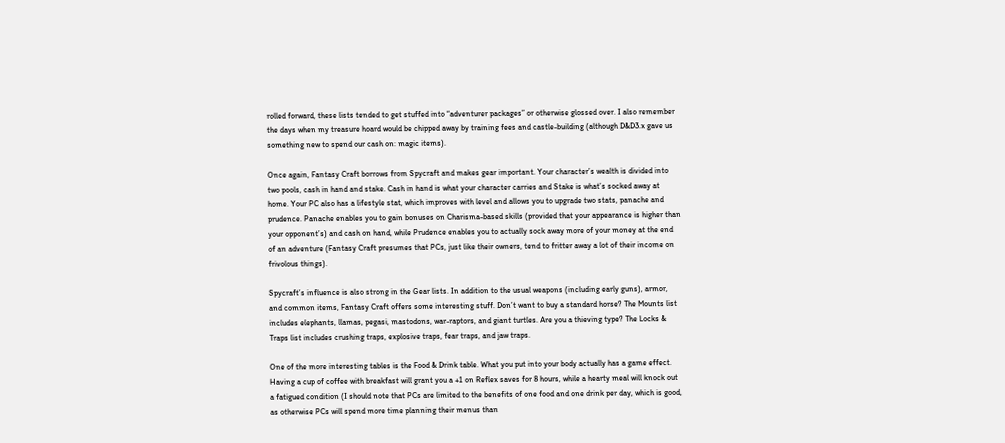rolled forward, these lists tended to get stuffed into “adventurer packages” or otherwise glossed over. I also remember the days when my treasure hoard would be chipped away by training fees and castle-building (although D&D3.x gave us something new to spend our cash on: magic items).

Once again, Fantasy Craft borrows from Spycraft and makes gear important. Your character’s wealth is divided into two pools, cash in hand and stake. Cash in hand is what your character carries and Stake is what’s socked away at home. Your PC also has a lifestyle stat, which improves with level and allows you to upgrade two stats, panache and prudence. Panache enables you to gain bonuses on Charisma-based skills (provided that your appearance is higher than your opponent’s) and cash on hand, while Prudence enables you to actually sock away more of your money at the end of an adventure (Fantasy Craft presumes that PCs, just like their owners, tend to fritter away a lot of their income on frivolous things).

Spycraft’s influence is also strong in the Gear lists. In addition to the usual weapons (including early guns), armor, and common items, Fantasy Craft offers some interesting stuff. Don’t want to buy a standard horse? The Mounts list includes elephants, llamas, pegasi, mastodons, war-raptors, and giant turtles. Are you a thieving type? The Locks & Traps list includes crushing traps, explosive traps, fear traps, and jaw traps.

One of the more interesting tables is the Food & Drink table. What you put into your body actually has a game effect. Having a cup of coffee with breakfast will grant you a +1 on Reflex saves for 8 hours, while a hearty meal will knock out a fatigued condition (I should note that PCs are limited to the benefits of one food and one drink per day, which is good, as otherwise PCs will spend more time planning their menus than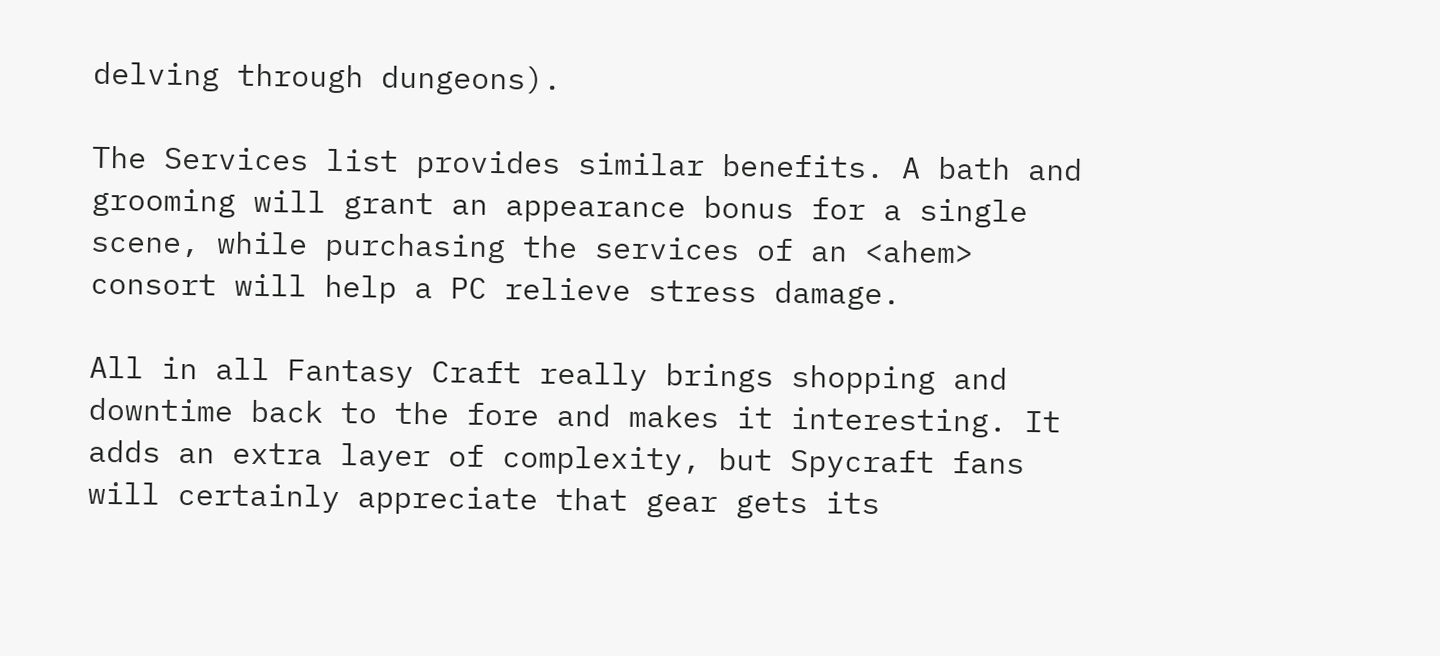delving through dungeons).

The Services list provides similar benefits. A bath and grooming will grant an appearance bonus for a single scene, while purchasing the services of an <ahem> consort will help a PC relieve stress damage.

All in all Fantasy Craft really brings shopping and downtime back to the fore and makes it interesting. It adds an extra layer of complexity, but Spycraft fans will certainly appreciate that gear gets its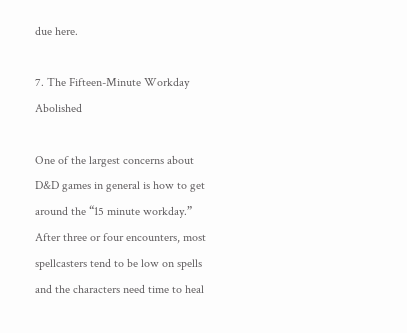due here.

7. The Fifteen-Minute Workday Abolished

One of the largest concerns about D&D games in general is how to get around the “15 minute workday.” After three or four encounters, most spellcasters tend to be low on spells and the characters need time to heal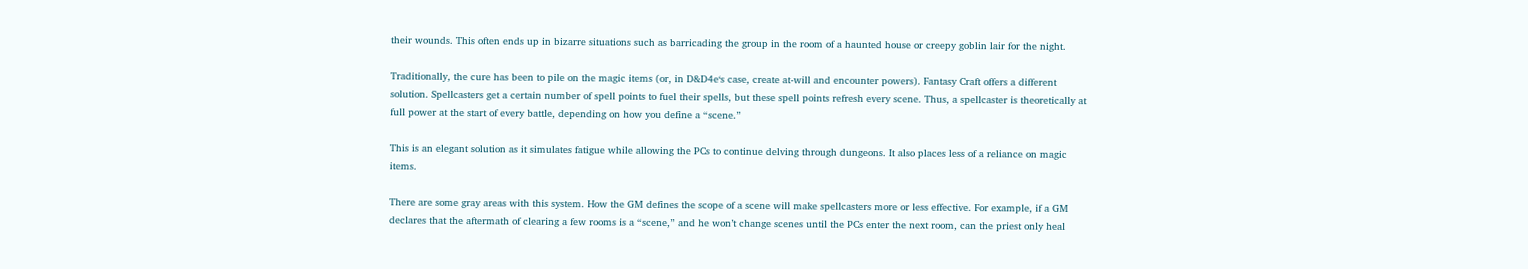their wounds. This often ends up in bizarre situations such as barricading the group in the room of a haunted house or creepy goblin lair for the night.

Traditionally, the cure has been to pile on the magic items (or, in D&D4e‘s case, create at-will and encounter powers). Fantasy Craft offers a different solution. Spellcasters get a certain number of spell points to fuel their spells, but these spell points refresh every scene. Thus, a spellcaster is theoretically at full power at the start of every battle, depending on how you define a “scene.”

This is an elegant solution as it simulates fatigue while allowing the PCs to continue delving through dungeons. It also places less of a reliance on magic items.

There are some gray areas with this system. How the GM defines the scope of a scene will make spellcasters more or less effective. For example, if a GM declares that the aftermath of clearing a few rooms is a “scene,” and he won’t change scenes until the PCs enter the next room, can the priest only heal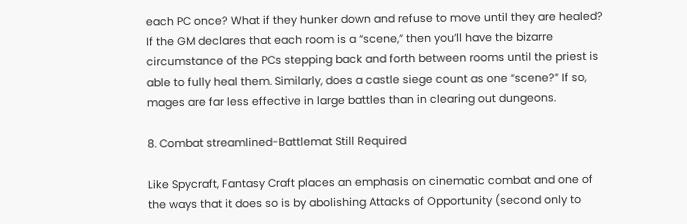each PC once? What if they hunker down and refuse to move until they are healed? If the GM declares that each room is a “scene,” then you’ll have the bizarre circumstance of the PCs stepping back and forth between rooms until the priest is able to fully heal them. Similarly, does a castle siege count as one “scene?” If so, mages are far less effective in large battles than in clearing out dungeons.

8. Combat streamlined-Battlemat Still Required

Like Spycraft, Fantasy Craft places an emphasis on cinematic combat and one of the ways that it does so is by abolishing Attacks of Opportunity (second only to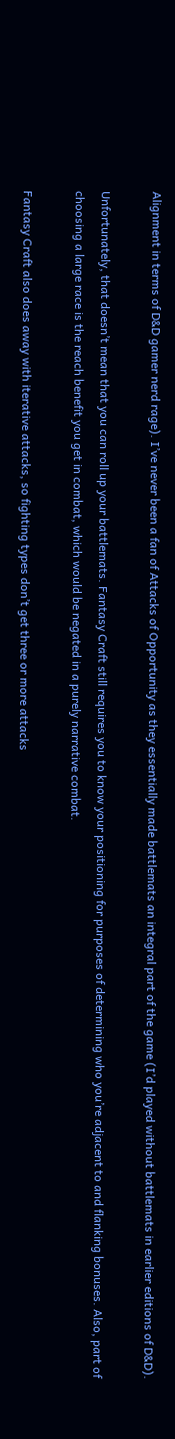Alignment in terms of D&D gamer nerd rage). I’ve never been a fan of Attacks of Opportunity as they essentially made battlemats an integral part of the game (I’d played without battlemats in earlier editions of D&D).

Unfortunately, that doesn’t mean that you can roll up your battlemats. Fantasy Craft still requires you to know your positioning for purposes of determining who you’re adjacent to and flanking bonuses. Also, part of choosing a large race is the reach benefit you get in combat, which would be negated in a purely narrative combat.

Fantasy Craft also does away with iterative attacks, so fighting types don’t get three or more attacks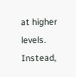at higher levels. Instead,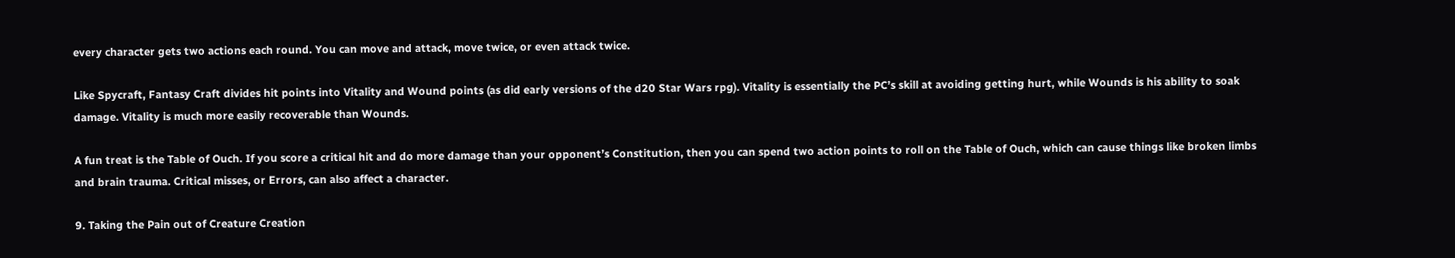every character gets two actions each round. You can move and attack, move twice, or even attack twice.

Like Spycraft, Fantasy Craft divides hit points into Vitality and Wound points (as did early versions of the d20 Star Wars rpg). Vitality is essentially the PC’s skill at avoiding getting hurt, while Wounds is his ability to soak damage. Vitality is much more easily recoverable than Wounds.

A fun treat is the Table of Ouch. If you score a critical hit and do more damage than your opponent’s Constitution, then you can spend two action points to roll on the Table of Ouch, which can cause things like broken limbs and brain trauma. Critical misses, or Errors, can also affect a character.

9. Taking the Pain out of Creature Creation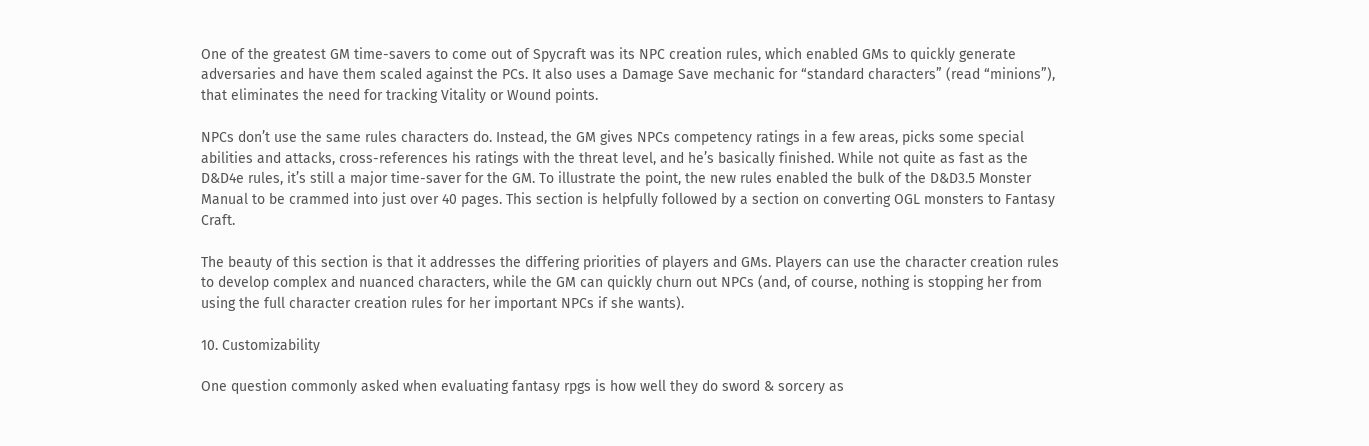One of the greatest GM time-savers to come out of Spycraft was its NPC creation rules, which enabled GMs to quickly generate adversaries and have them scaled against the PCs. It also uses a Damage Save mechanic for “standard characters” (read “minions”), that eliminates the need for tracking Vitality or Wound points.

NPCs don’t use the same rules characters do. Instead, the GM gives NPCs competency ratings in a few areas, picks some special abilities and attacks, cross-references his ratings with the threat level, and he’s basically finished. While not quite as fast as the D&D4e rules, it’s still a major time-saver for the GM. To illustrate the point, the new rules enabled the bulk of the D&D3.5 Monster Manual to be crammed into just over 40 pages. This section is helpfully followed by a section on converting OGL monsters to Fantasy Craft.

The beauty of this section is that it addresses the differing priorities of players and GMs. Players can use the character creation rules to develop complex and nuanced characters, while the GM can quickly churn out NPCs (and, of course, nothing is stopping her from using the full character creation rules for her important NPCs if she wants).

10. Customizability

One question commonly asked when evaluating fantasy rpgs is how well they do sword & sorcery as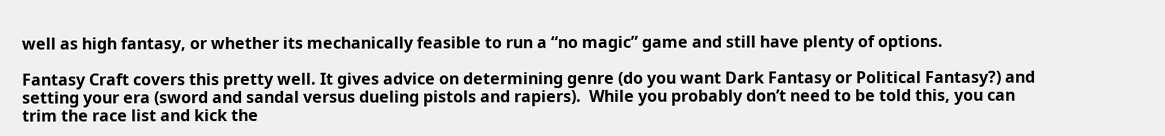well as high fantasy, or whether its mechanically feasible to run a “no magic” game and still have plenty of options.

Fantasy Craft covers this pretty well. It gives advice on determining genre (do you want Dark Fantasy or Political Fantasy?) and setting your era (sword and sandal versus dueling pistols and rapiers).  While you probably don’t need to be told this, you can trim the race list and kick the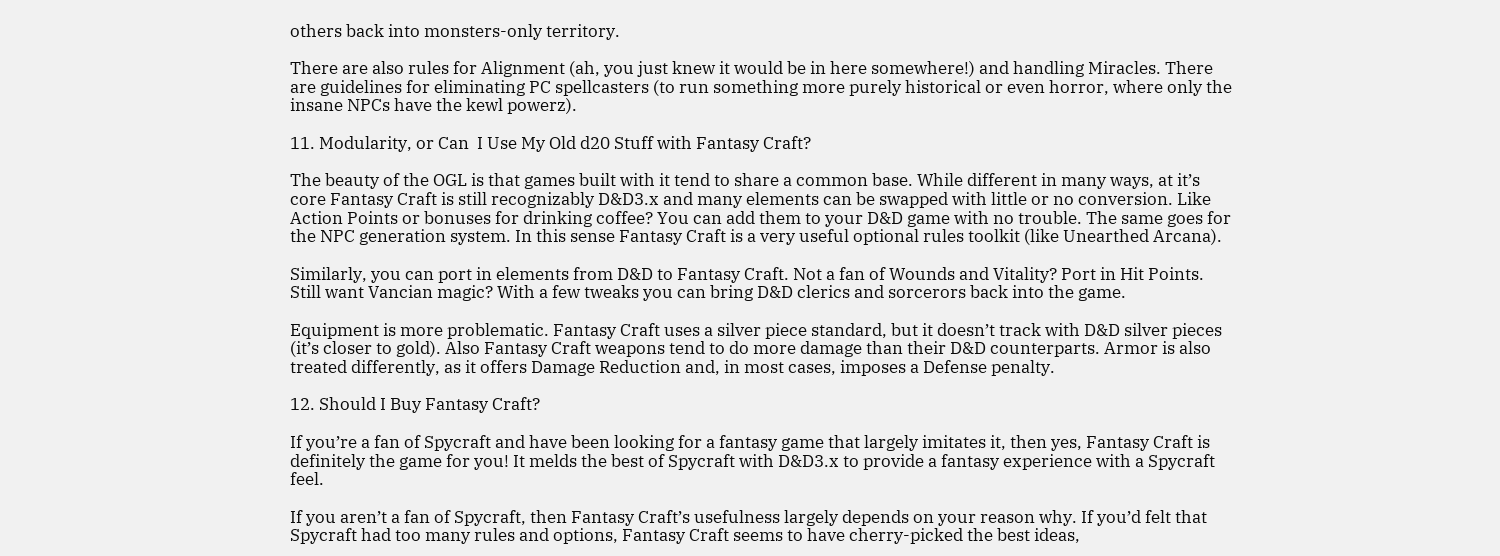others back into monsters-only territory.

There are also rules for Alignment (ah, you just knew it would be in here somewhere!) and handling Miracles. There are guidelines for eliminating PC spellcasters (to run something more purely historical or even horror, where only the insane NPCs have the kewl powerz).

11. Modularity, or Can  I Use My Old d20 Stuff with Fantasy Craft?

The beauty of the OGL is that games built with it tend to share a common base. While different in many ways, at it’s core Fantasy Craft is still recognizably D&D3.x and many elements can be swapped with little or no conversion. Like Action Points or bonuses for drinking coffee? You can add them to your D&D game with no trouble. The same goes for the NPC generation system. In this sense Fantasy Craft is a very useful optional rules toolkit (like Unearthed Arcana).

Similarly, you can port in elements from D&D to Fantasy Craft. Not a fan of Wounds and Vitality? Port in Hit Points. Still want Vancian magic? With a few tweaks you can bring D&D clerics and sorcerors back into the game.

Equipment is more problematic. Fantasy Craft uses a silver piece standard, but it doesn’t track with D&D silver pieces (it’s closer to gold). Also Fantasy Craft weapons tend to do more damage than their D&D counterparts. Armor is also treated differently, as it offers Damage Reduction and, in most cases, imposes a Defense penalty.

12. Should I Buy Fantasy Craft?

If you’re a fan of Spycraft and have been looking for a fantasy game that largely imitates it, then yes, Fantasy Craft is definitely the game for you! It melds the best of Spycraft with D&D3.x to provide a fantasy experience with a Spycraft feel.

If you aren’t a fan of Spycraft, then Fantasy Craft’s usefulness largely depends on your reason why. If you’d felt that Spycraft had too many rules and options, Fantasy Craft seems to have cherry-picked the best ideas,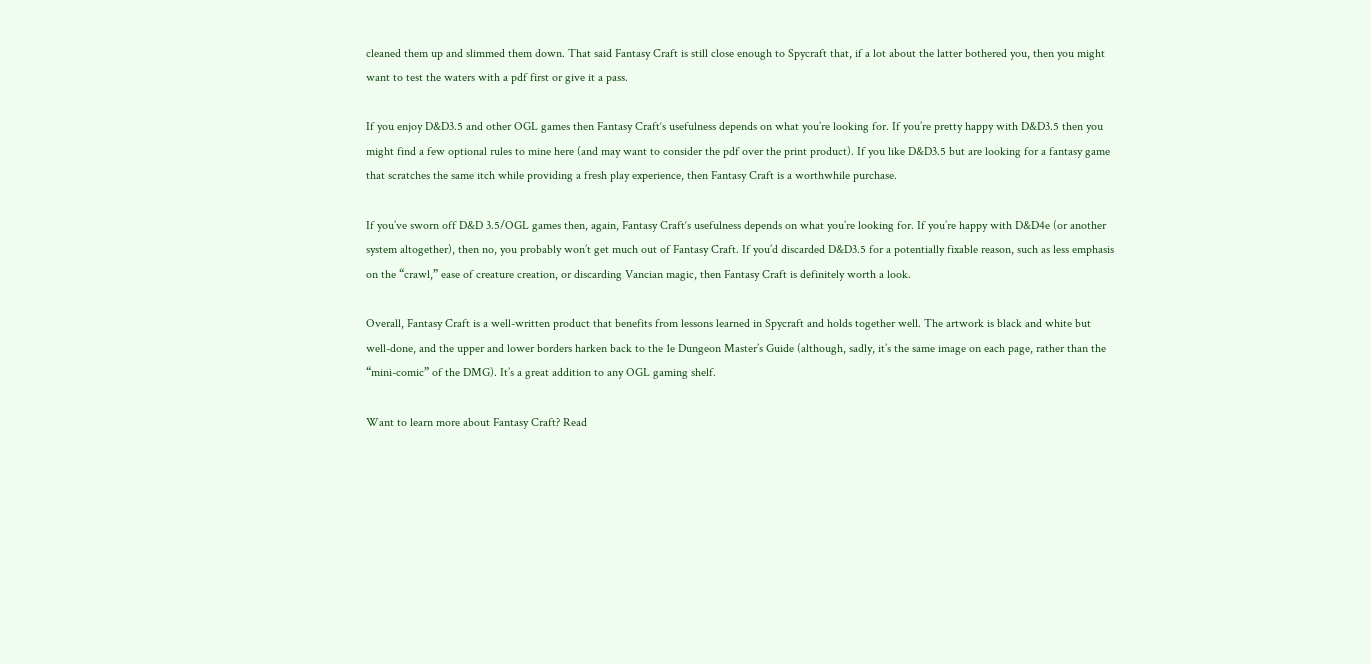cleaned them up and slimmed them down. That said Fantasy Craft is still close enough to Spycraft that, if a lot about the latter bothered you, then you might want to test the waters with a pdf first or give it a pass.

If you enjoy D&D3.5 and other OGL games then Fantasy Craft‘s usefulness depends on what you’re looking for. If you’re pretty happy with D&D3.5 then you might find a few optional rules to mine here (and may want to consider the pdf over the print product). If you like D&D3.5 but are looking for a fantasy game that scratches the same itch while providing a fresh play experience, then Fantasy Craft is a worthwhile purchase.

If you’ve sworn off D&D 3.5/OGL games then, again, Fantasy Craft‘s usefulness depends on what you’re looking for. If you’re happy with D&D4e (or another system altogether), then no, you probably won’t get much out of Fantasy Craft. If you’d discarded D&D3.5 for a potentially fixable reason, such as less emphasis on the “crawl,” ease of creature creation, or discarding Vancian magic, then Fantasy Craft is definitely worth a look.

Overall, Fantasy Craft is a well-written product that benefits from lessons learned in Spycraft and holds together well. The artwork is black and white but well-done, and the upper and lower borders harken back to the 1e Dungeon Master’s Guide (although, sadly, it’s the same image on each page, rather than the “mini-comic” of the DMG). It’s a great addition to any OGL gaming shelf.

Want to learn more about Fantasy Craft? Read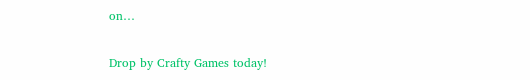on…

Drop by Crafty Games today!